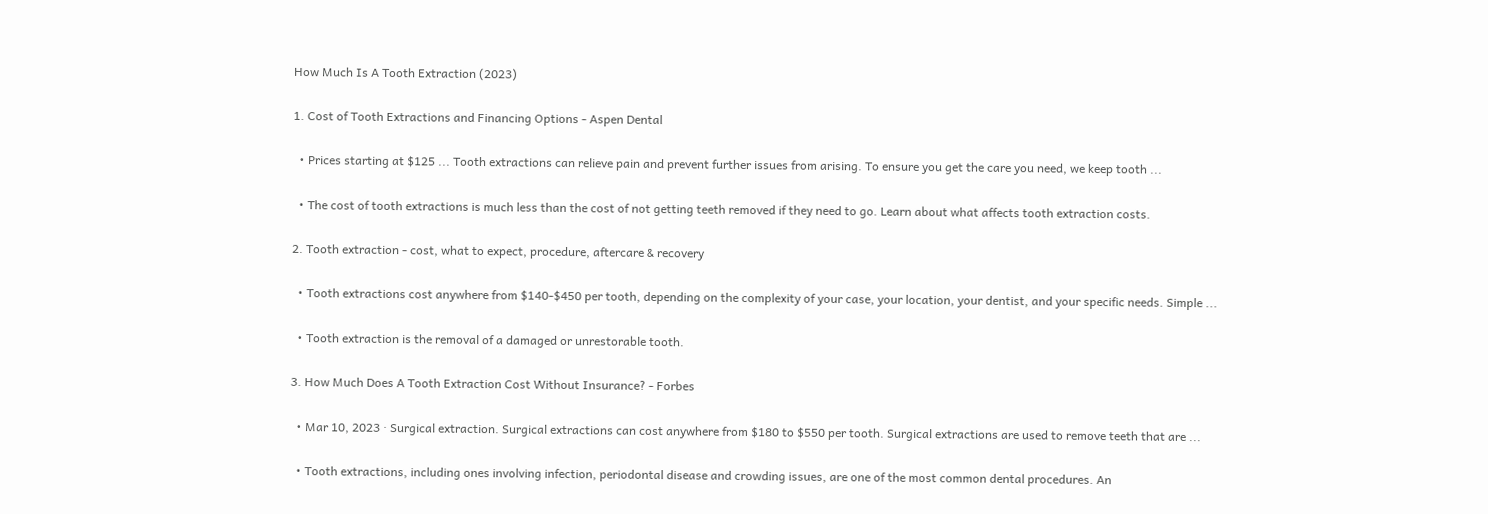How Much Is A Tooth Extraction (2023)

1. Cost of Tooth Extractions and Financing Options - Aspen Dental

  • Prices starting at $125 ... Tooth extractions can relieve pain and prevent further issues from arising. To ensure you get the care you need, we keep tooth ...

  • The cost of tooth extractions is much less than the cost of not getting teeth removed if they need to go. Learn about what affects tooth extraction costs.

2. Tooth extraction - cost, what to expect, procedure, aftercare & recovery

  • Tooth extractions cost anywhere from $140-$450 per tooth, depending on the complexity of your case, your location, your dentist, and your specific needs. Simple ...

  • Tooth extraction is the removal of a damaged or unrestorable tooth.

3. How Much Does A Tooth Extraction Cost Without Insurance? - Forbes

  • Mar 10, 2023 · Surgical extraction. Surgical extractions can cost anywhere from $180 to $550 per tooth. Surgical extractions are used to remove teeth that are ...

  • Tooth extractions, including ones involving infection, periodontal disease and crowding issues, are one of the most common dental procedures. An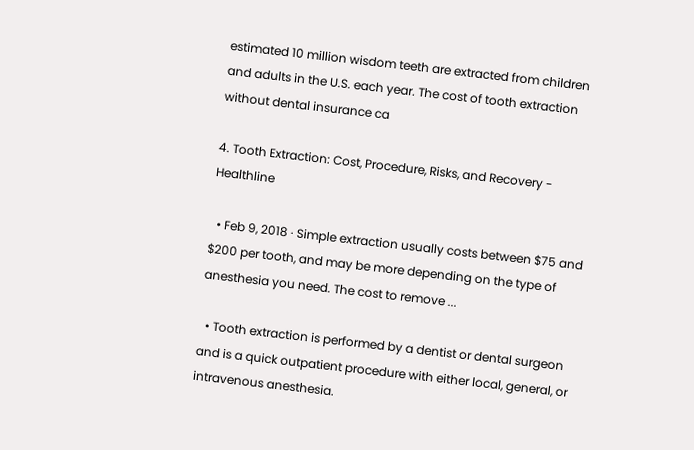estimated 10 million wisdom teeth are extracted from children and adults in the U.S. each year. The cost of tooth extraction without dental insurance ca

4. Tooth Extraction: Cost, Procedure, Risks, and Recovery - Healthline

  • Feb 9, 2018 · Simple extraction usually costs between $75 and $200 per tooth, and may be more depending on the type of anesthesia you need. The cost to remove ...

  • Tooth extraction is performed by a dentist or dental surgeon and is a quick outpatient procedure with either local, general, or intravenous anesthesia.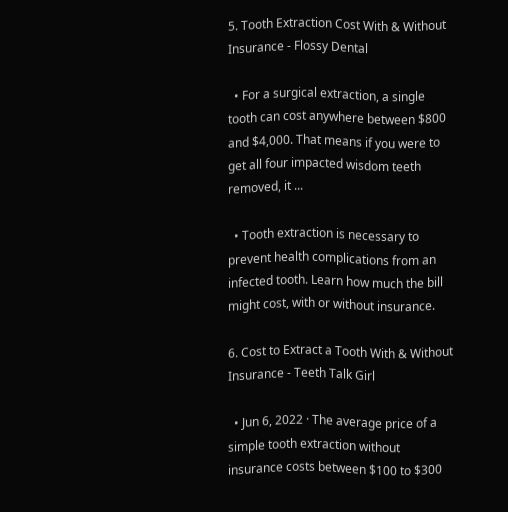5. Tooth Extraction Cost With & Without Insurance - Flossy Dental

  • For a surgical extraction, a single tooth can cost anywhere between $800 and $4,000. That means if you were to get all four impacted wisdom teeth removed, it ...

  • Tooth extraction is necessary to prevent health complications from an infected tooth. Learn how much the bill might cost, with or without insurance.

6. Cost to Extract a Tooth With & Without Insurance - Teeth Talk Girl

  • Jun 6, 2022 · The average price of a simple tooth extraction without insurance costs between $100 to $300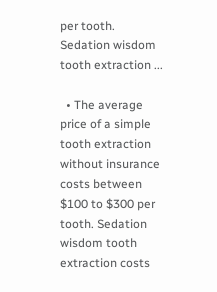per tooth. Sedation wisdom tooth extraction ...

  • The average price of a simple tooth extraction without insurance costs between $100 to $300 per tooth. Sedation wisdom tooth extraction costs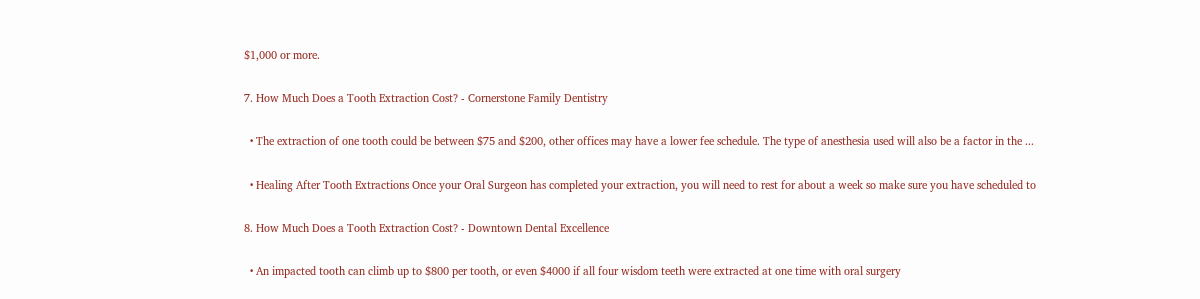$1,000 or more.

7. How Much Does a Tooth Extraction Cost? - Cornerstone Family Dentistry

  • The extraction of one tooth could be between $75 and $200, other offices may have a lower fee schedule. The type of anesthesia used will also be a factor in the ...

  • Healing After Tooth Extractions Once your Oral Surgeon has completed your extraction, you will need to rest for about a week so make sure you have scheduled to

8. How Much Does a Tooth Extraction Cost? - Downtown Dental Excellence

  • An impacted tooth can climb up to $800 per tooth, or even $4000 if all four wisdom teeth were extracted at one time with oral surgery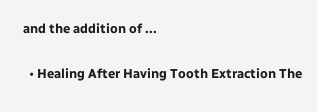and the addition of ...

  • Healing After Having Tooth Extraction The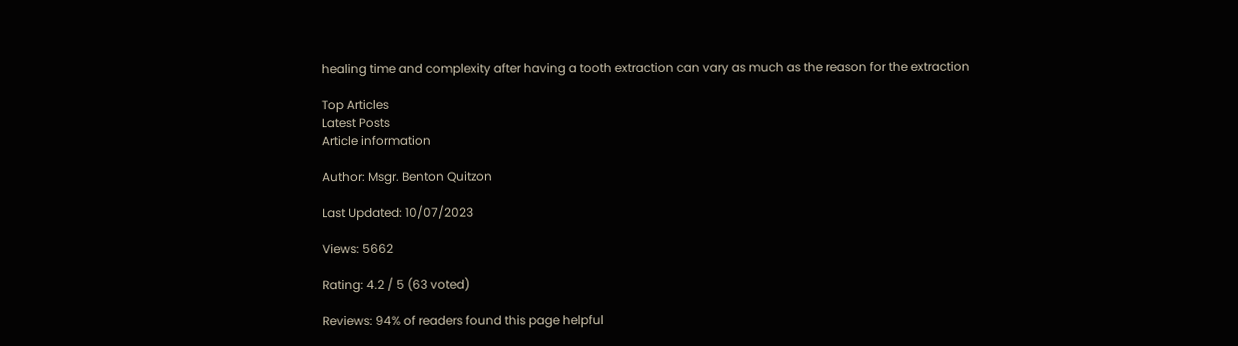healing time and complexity after having a tooth extraction can vary as much as the reason for the extraction

Top Articles
Latest Posts
Article information

Author: Msgr. Benton Quitzon

Last Updated: 10/07/2023

Views: 5662

Rating: 4.2 / 5 (63 voted)

Reviews: 94% of readers found this page helpful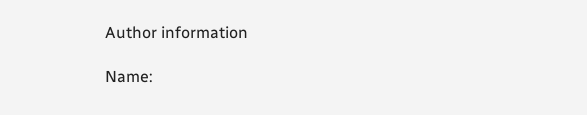Author information

Name: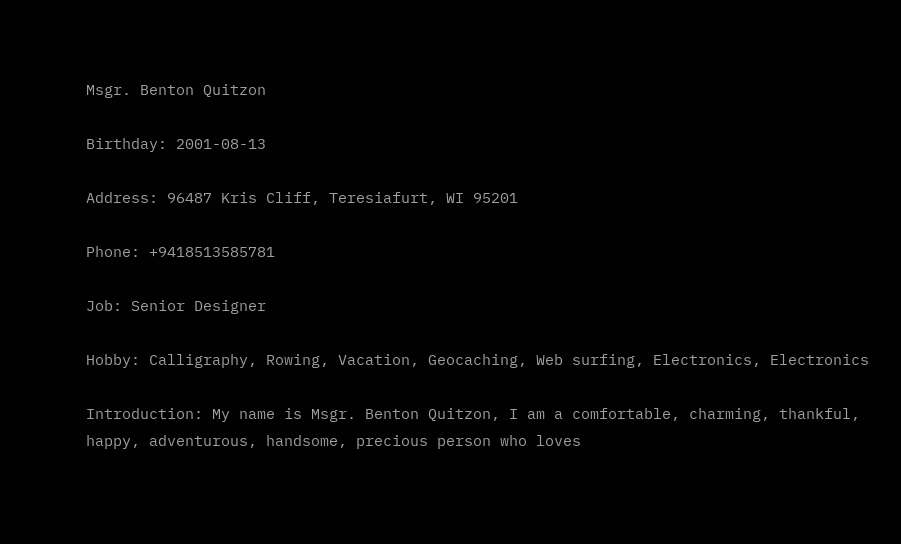Msgr. Benton Quitzon

Birthday: 2001-08-13

Address: 96487 Kris Cliff, Teresiafurt, WI 95201

Phone: +9418513585781

Job: Senior Designer

Hobby: Calligraphy, Rowing, Vacation, Geocaching, Web surfing, Electronics, Electronics

Introduction: My name is Msgr. Benton Quitzon, I am a comfortable, charming, thankful, happy, adventurous, handsome, precious person who loves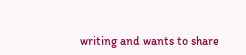writing and wants to share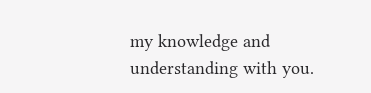my knowledge and understanding with you.